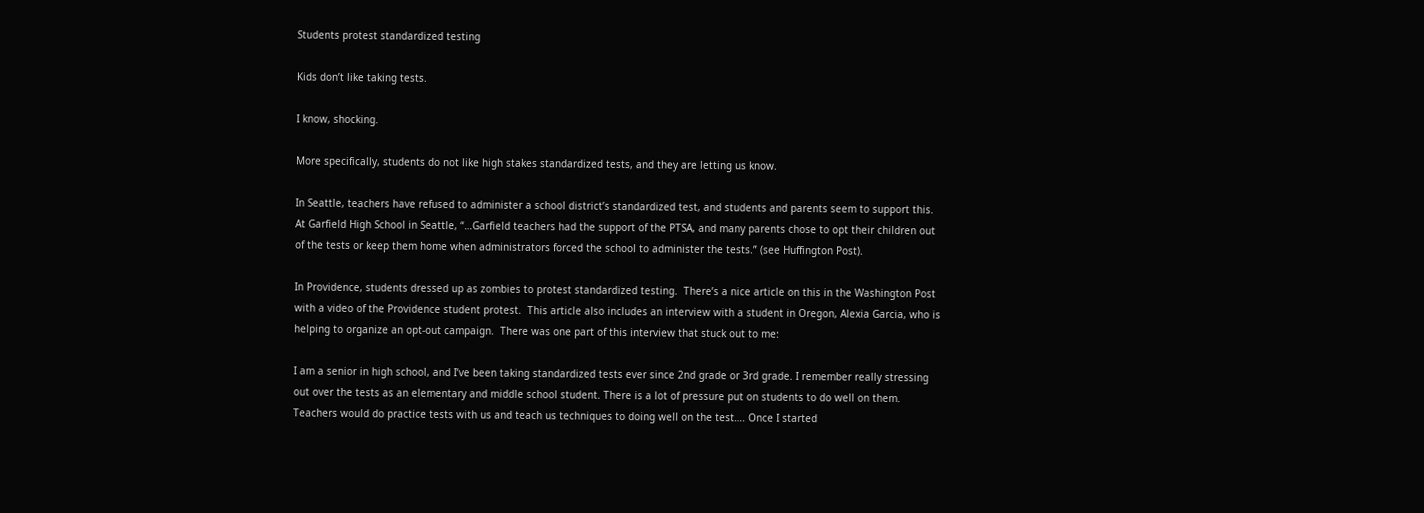Students protest standardized testing

Kids don’t like taking tests.

I know, shocking.

More specifically, students do not like high stakes standardized tests, and they are letting us know.

In Seattle, teachers have refused to administer a school district’s standardized test, and students and parents seem to support this.  At Garfield High School in Seattle, “…Garfield teachers had the support of the PTSA, and many parents chose to opt their children out of the tests or keep them home when administrators forced the school to administer the tests.” (see Huffington Post).

In Providence, students dressed up as zombies to protest standardized testing.  There’s a nice article on this in the Washington Post with a video of the Providence student protest.  This article also includes an interview with a student in Oregon, Alexia Garcia, who is helping to organize an opt-out campaign.  There was one part of this interview that stuck out to me:

I am a senior in high school, and I’ve been taking standardized tests ever since 2nd grade or 3rd grade. I remember really stressing out over the tests as an elementary and middle school student. There is a lot of pressure put on students to do well on them. Teachers would do practice tests with us and teach us techniques to doing well on the test…. Once I started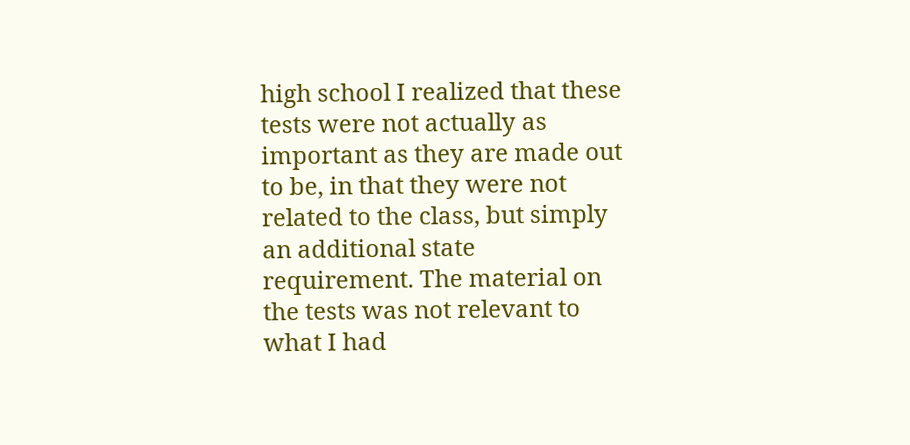high school I realized that these tests were not actually as important as they are made out to be, in that they were not related to the class, but simply an additional state requirement. The material on the tests was not relevant to what I had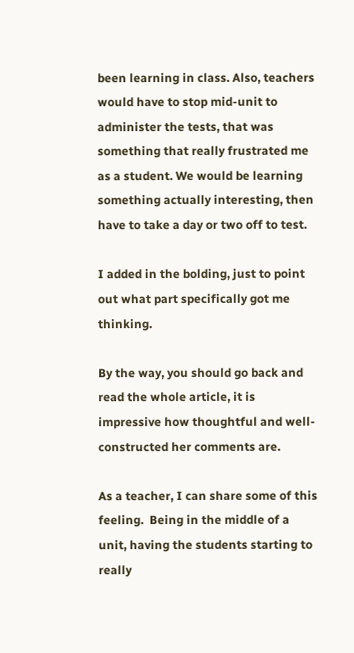been learning in class. Also, teachers would have to stop mid-unit to administer the tests, that was something that really frustrated me as a student. We would be learning something actually interesting, then have to take a day or two off to test.

I added in the bolding, just to point out what part specifically got me thinking.

By the way, you should go back and read the whole article, it is impressive how thoughtful and well-constructed her comments are.

As a teacher, I can share some of this feeling.  Being in the middle of a unit, having the students starting to really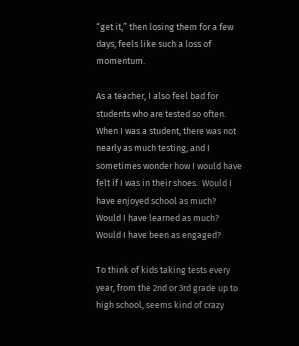“get it,” then losing them for a few days, feels like such a loss of momentum.

As a teacher, I also feel bad for students who are tested so often.  When I was a student, there was not nearly as much testing, and I sometimes wonder how I would have felt if I was in their shoes.  Would I have enjoyed school as much?  Would I have learned as much?  Would I have been as engaged?

To think of kids taking tests every year, from the 2nd or 3rd grade up to high school, seems kind of crazy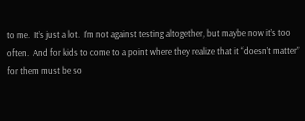to me.  It’s just a lot.  I’m not against testing altogether, but maybe now it’s too often.  And for kids to come to a point where they realize that it “doesn’t matter” for them must be so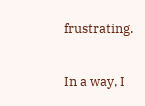frustrating.

In a way, I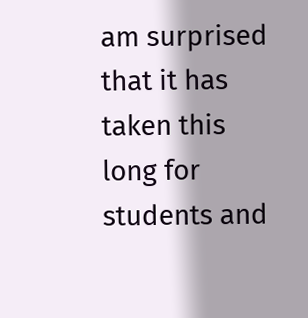am surprised that it has taken this long for students and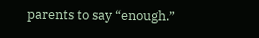parents to say “enough.”